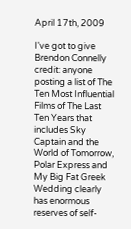April 17th, 2009

I've got to give Brendon Connelly credit: anyone posting a list of The Ten Most Influential Films of The Last Ten Years that includes Sky Captain and the World of Tomorrow, Polar Express and My Big Fat Greek Wedding clearly has enormous reserves of self-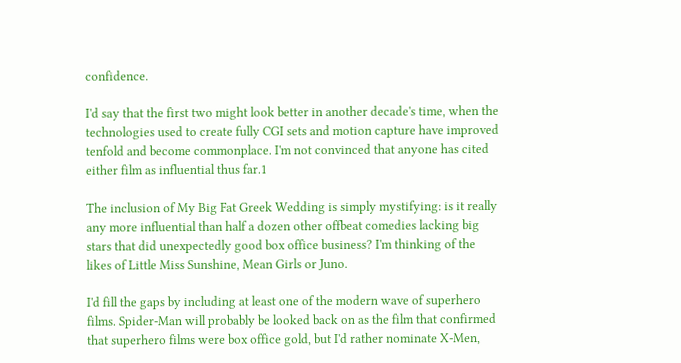confidence.

I'd say that the first two might look better in another decade's time, when the technologies used to create fully CGI sets and motion capture have improved tenfold and become commonplace. I'm not convinced that anyone has cited either film as influential thus far.1

The inclusion of My Big Fat Greek Wedding is simply mystifying: is it really any more influential than half a dozen other offbeat comedies lacking big stars that did unexpectedly good box office business? I'm thinking of the likes of Little Miss Sunshine, Mean Girls or Juno.

I'd fill the gaps by including at least one of the modern wave of superhero films. Spider-Man will probably be looked back on as the film that confirmed that superhero films were box office gold, but I'd rather nominate X-Men,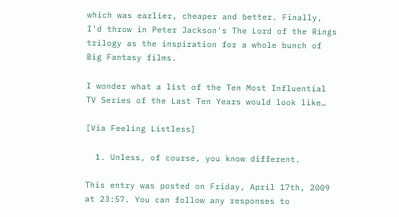which was earlier, cheaper and better. Finally, I'd throw in Peter Jackson's The Lord of the Rings trilogy as the inspiration for a whole bunch of Big Fantasy films.

I wonder what a list of the Ten Most Influential TV Series of the Last Ten Years would look like…

[Via Feeling Listless]

  1. Unless, of course, you know different.

This entry was posted on Friday, April 17th, 2009 at 23:57. You can follow any responses to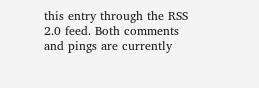this entry through the RSS 2.0 feed. Both comments and pings are currently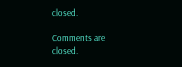closed.

Comments are closed.